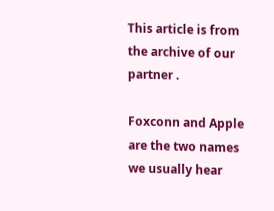This article is from the archive of our partner .

Foxconn and Apple are the two names we usually hear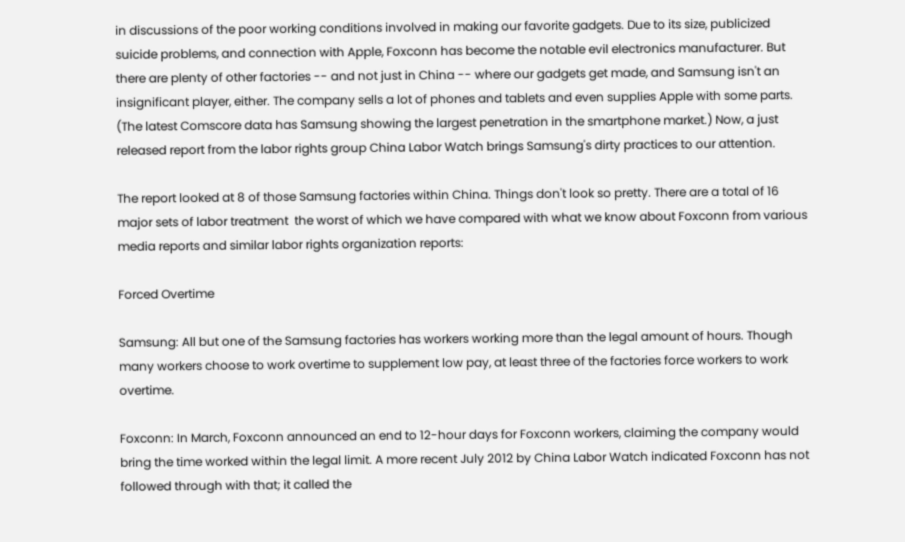in discussions of the poor working conditions involved in making our favorite gadgets. Due to its size, publicized suicide problems, and connection with Apple, Foxconn has become the notable evil electronics manufacturer. But there are plenty of other factories -- and not just in China -- where our gadgets get made, and Samsung isn't an insignificant player, either. The company sells a lot of phones and tablets and even supplies Apple with some parts. (The latest Comscore data has Samsung showing the largest penetration in the smartphone market.) Now, a just released report from the labor rights group China Labor Watch brings Samsung's dirty practices to our attention.

The report looked at 8 of those Samsung factories within China. Things don't look so pretty. There are a total of 16 major sets of labor treatment  the worst of which we have compared with what we know about Foxconn from various media reports and similar labor rights organization reports:

Forced Overtime

Samsung: All but one of the Samsung factories has workers working more than the legal amount of hours. Though many workers choose to work overtime to supplement low pay, at least three of the factories force workers to work overtime.

Foxconn: In March, Foxconn announced an end to 12-hour days for Foxconn workers, claiming the company would bring the time worked within the legal limit. A more recent July 2012 by China Labor Watch indicated Foxconn has not followed through with that; it called the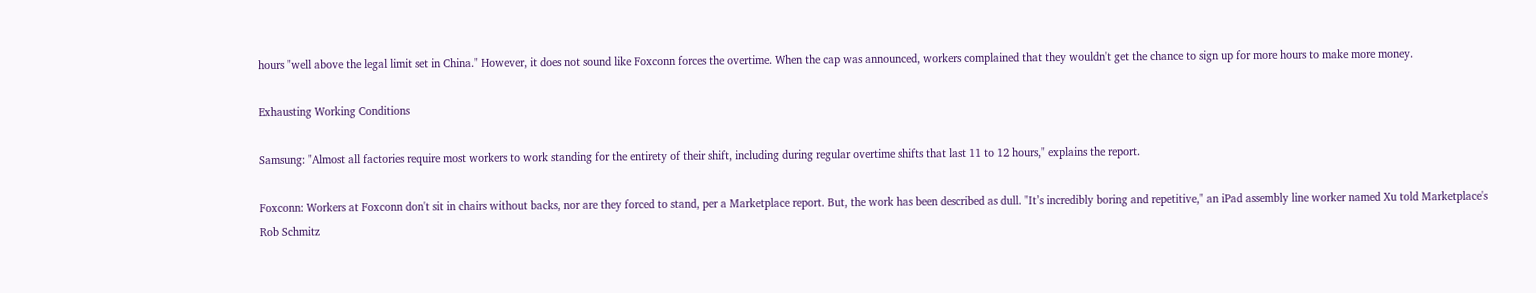hours "well above the legal limit set in China." However, it does not sound like Foxconn forces the overtime. When the cap was announced, workers complained that they wouldn't get the chance to sign up for more hours to make more money.

Exhausting Working Conditions

Samsung: "Almost all factories require most workers to work standing for the entirety of their shift, including during regular overtime shifts that last 11 to 12 hours," explains the report.

Foxconn: Workers at Foxconn don't sit in chairs without backs, nor are they forced to stand, per a Marketplace report. But, the work has been described as dull. "It’s incredibly boring and repetitive," an iPad assembly line worker named Xu told Marketplace's Rob Schmitz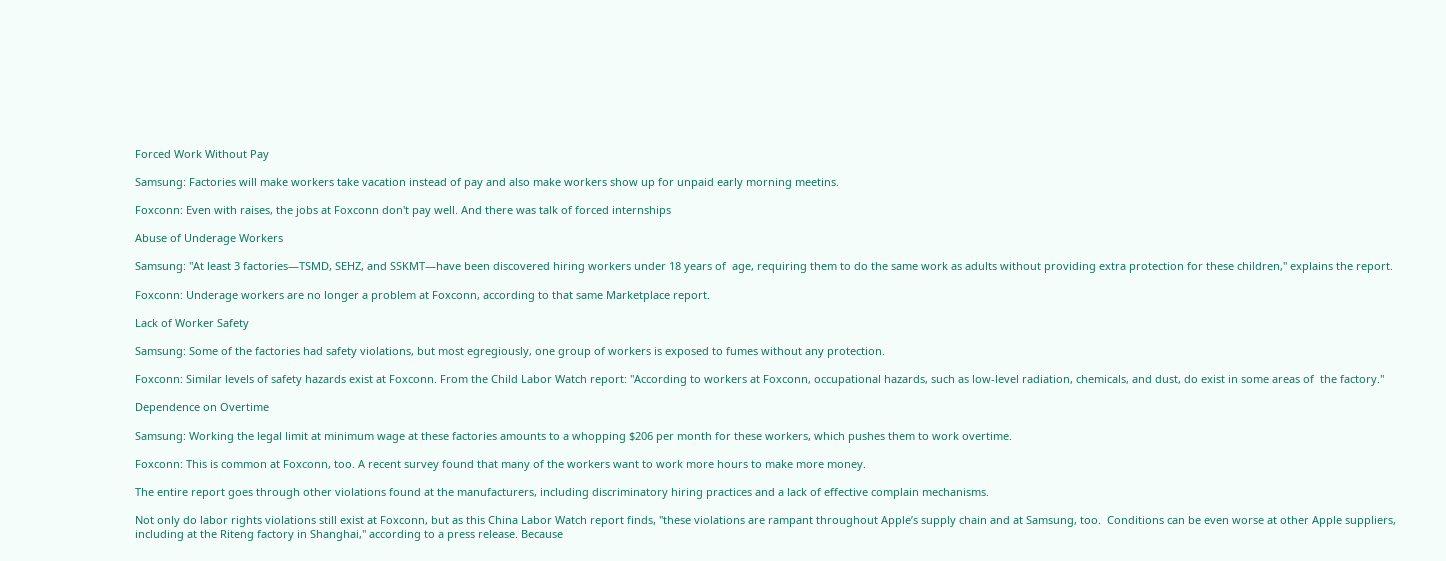Forced Work Without Pay

Samsung: Factories will make workers take vacation instead of pay and also make workers show up for unpaid early morning meetins.

Foxconn: Even with raises, the jobs at Foxconn don't pay well. And there was talk of forced internships

Abuse of Underage Workers

Samsung: "At least 3 factories—TSMD, SEHZ, and SSKMT—have been discovered hiring workers under 18 years of  age, requiring them to do the same work as adults without providing extra protection for these children," explains the report.

Foxconn: Underage workers are no longer a problem at Foxconn, according to that same Marketplace report.

Lack of Worker Safety

Samsung: Some of the factories had safety violations, but most egregiously, one group of workers is exposed to fumes without any protection.

Foxconn: Similar levels of safety hazards exist at Foxconn. From the Child Labor Watch report: "According to workers at Foxconn, occupational hazards, such as low-level radiation, chemicals, and dust, do exist in some areas of  the factory."

Dependence on Overtime

Samsung: Working the legal limit at minimum wage at these factories amounts to a whopping $206 per month for these workers, which pushes them to work overtime.

Foxconn: This is common at Foxconn, too. A recent survey found that many of the workers want to work more hours to make more money.

The entire report goes through other violations found at the manufacturers, including discriminatory hiring practices and a lack of effective complain mechanisms.

Not only do labor rights violations still exist at Foxconn, but as this China Labor Watch report finds, "these violations are rampant throughout Apple’s supply chain and at Samsung, too.  Conditions can be even worse at other Apple suppliers, including at the Riteng factory in Shanghai," according to a press release. Because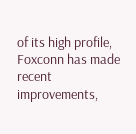of its high profile, Foxconn has made recent improvements,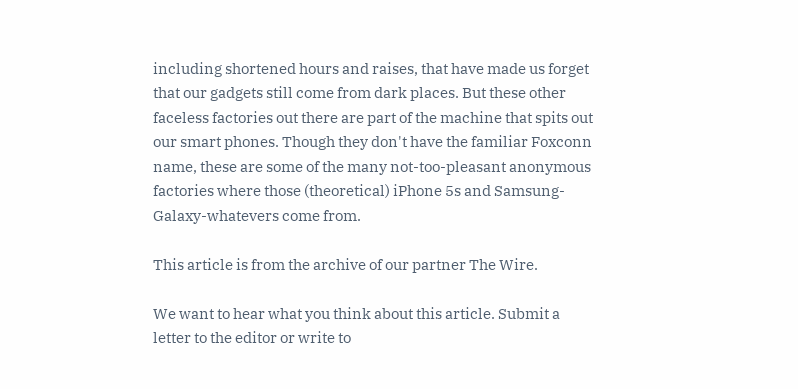including shortened hours and raises, that have made us forget that our gadgets still come from dark places. But these other faceless factories out there are part of the machine that spits out our smart phones. Though they don't have the familiar Foxconn name, these are some of the many not-too-pleasant anonymous factories where those (theoretical) iPhone 5s and Samsung- Galaxy-whatevers come from.

This article is from the archive of our partner The Wire.

We want to hear what you think about this article. Submit a letter to the editor or write to